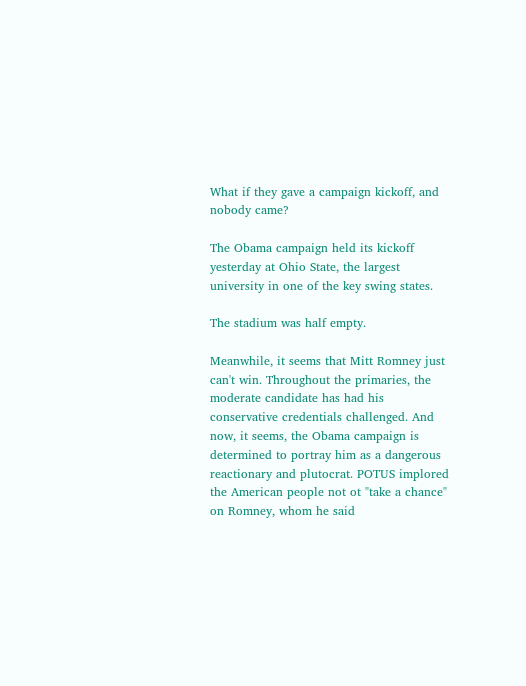What if they gave a campaign kickoff, and nobody came?

The Obama campaign held its kickoff yesterday at Ohio State, the largest university in one of the key swing states.

The stadium was half empty.

Meanwhile, it seems that Mitt Romney just can't win. Throughout the primaries, the moderate candidate has had his conservative credentials challenged. And now, it seems, the Obama campaign is determined to portray him as a dangerous reactionary and plutocrat. POTUS implored the American people not ot "take a chance" on Romney, whom he said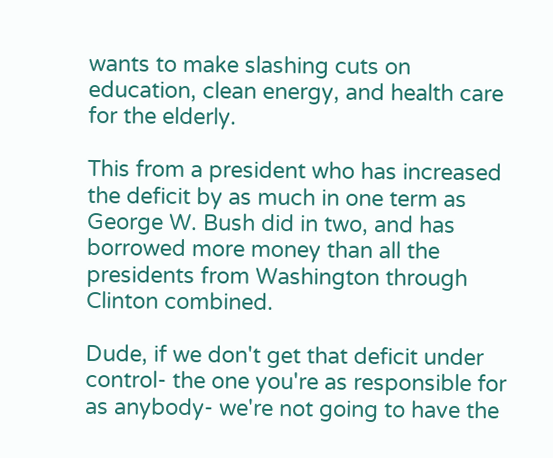wants to make slashing cuts on education, clean energy, and health care for the elderly.

This from a president who has increased the deficit by as much in one term as George W. Bush did in two, and has borrowed more money than all the presidents from Washington through Clinton combined.

Dude, if we don't get that deficit under control- the one you're as responsible for as anybody- we're not going to have the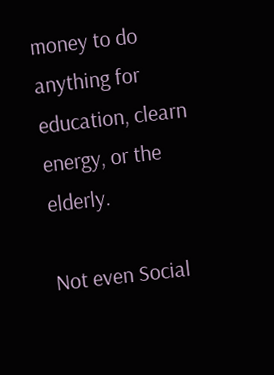money to do anything for education, clearn energy, or the elderly.

Not even Social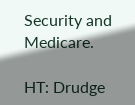Security and Medicare.

HT: Drudge